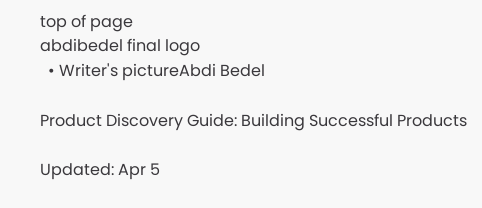top of page
abdibedel final logo
  • Writer's pictureAbdi Bedel

Product Discovery Guide: Building Successful Products

Updated: Apr 5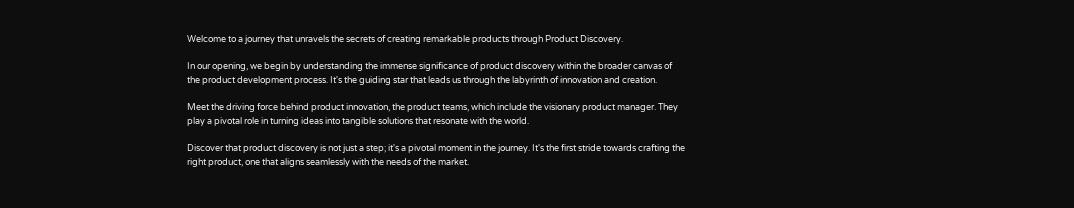Welcome to a journey that unravels the secrets of creating remarkable products through Product Discovery.

In our opening, we begin by understanding the immense significance of product discovery within the broader canvas of the product development process. It's the guiding star that leads us through the labyrinth of innovation and creation.

Meet the driving force behind product innovation, the product teams, which include the visionary product manager. They play a pivotal role in turning ideas into tangible solutions that resonate with the world.

Discover that product discovery is not just a step; it's a pivotal moment in the journey. It's the first stride towards crafting the right product, one that aligns seamlessly with the needs of the market.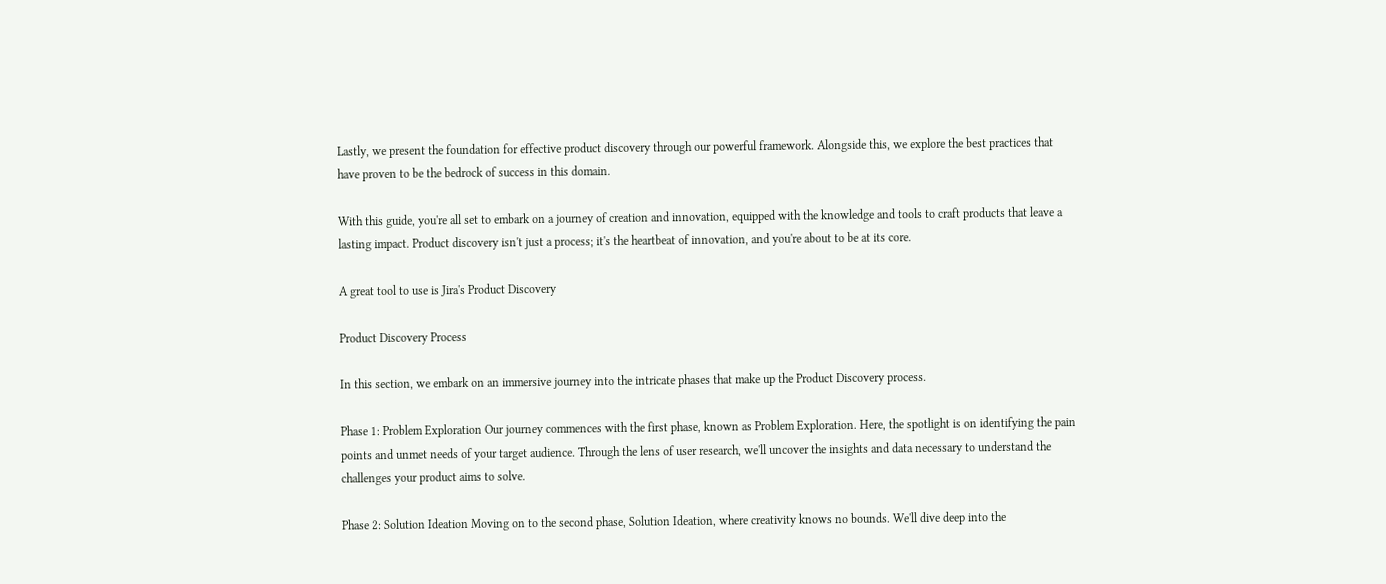Lastly, we present the foundation for effective product discovery through our powerful framework. Alongside this, we explore the best practices that have proven to be the bedrock of success in this domain.

With this guide, you're all set to embark on a journey of creation and innovation, equipped with the knowledge and tools to craft products that leave a lasting impact. Product discovery isn't just a process; it's the heartbeat of innovation, and you're about to be at its core.

A great tool to use is Jira's Product Discovery

Product Discovery Process

In this section, we embark on an immersive journey into the intricate phases that make up the Product Discovery process.

Phase 1: Problem Exploration Our journey commences with the first phase, known as Problem Exploration. Here, the spotlight is on identifying the pain points and unmet needs of your target audience. Through the lens of user research, we'll uncover the insights and data necessary to understand the challenges your product aims to solve.

Phase 2: Solution Ideation Moving on to the second phase, Solution Ideation, where creativity knows no bounds. We'll dive deep into the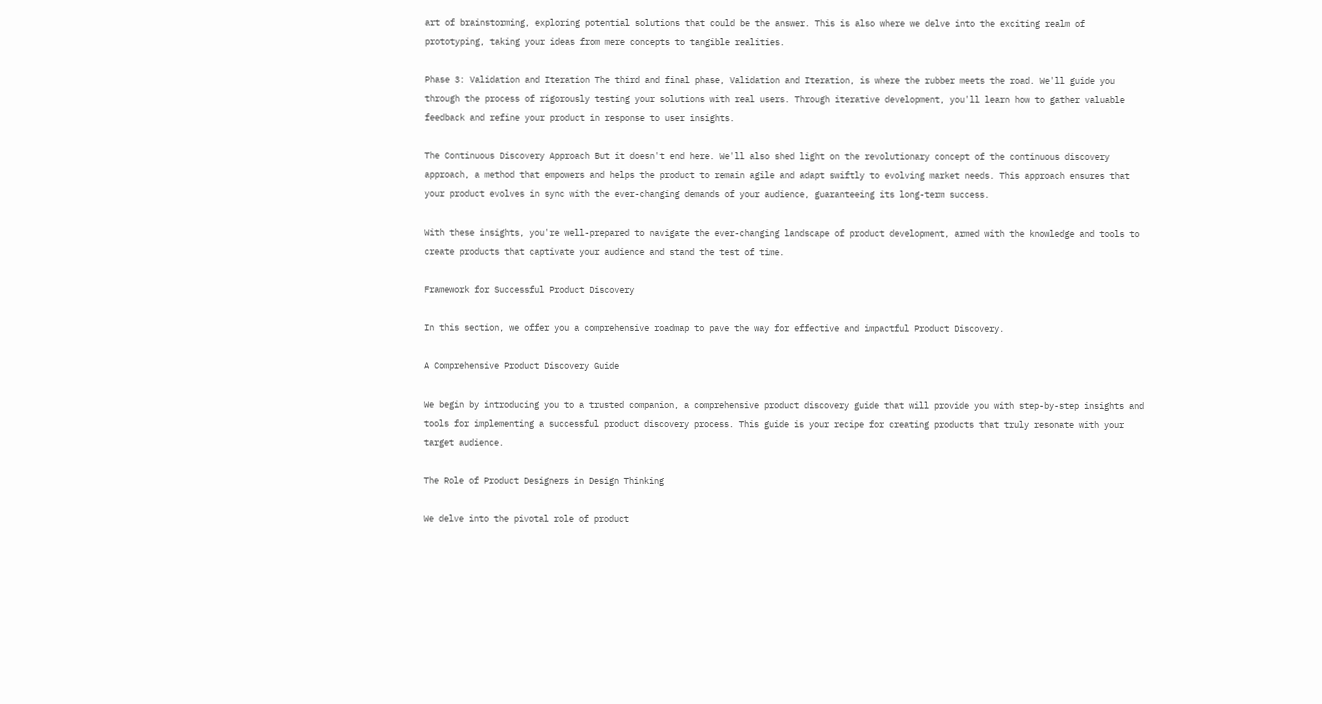art of brainstorming, exploring potential solutions that could be the answer. This is also where we delve into the exciting realm of prototyping, taking your ideas from mere concepts to tangible realities.

Phase 3: Validation and Iteration The third and final phase, Validation and Iteration, is where the rubber meets the road. We'll guide you through the process of rigorously testing your solutions with real users. Through iterative development, you'll learn how to gather valuable feedback and refine your product in response to user insights.

The Continuous Discovery Approach But it doesn't end here. We'll also shed light on the revolutionary concept of the continuous discovery approach, a method that empowers and helps the product to remain agile and adapt swiftly to evolving market needs. This approach ensures that your product evolves in sync with the ever-changing demands of your audience, guaranteeing its long-term success.

With these insights, you're well-prepared to navigate the ever-changing landscape of product development, armed with the knowledge and tools to create products that captivate your audience and stand the test of time.

Framework for Successful Product Discovery

In this section, we offer you a comprehensive roadmap to pave the way for effective and impactful Product Discovery.

A Comprehensive Product Discovery Guide

We begin by introducing you to a trusted companion, a comprehensive product discovery guide that will provide you with step-by-step insights and tools for implementing a successful product discovery process. This guide is your recipe for creating products that truly resonate with your target audience.

The Role of Product Designers in Design Thinking

We delve into the pivotal role of product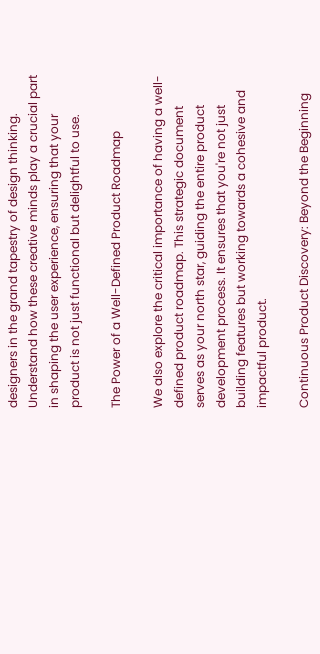designers in the grand tapestry of design thinking. Understand how these creative minds play a crucial part in shaping the user experience, ensuring that your product is not just functional but delightful to use.

The Power of a Well-Defined Product Roadmap

We also explore the critical importance of having a well-defined product roadmap. This strategic document serves as your north star, guiding the entire product development process. It ensures that you're not just building features but working towards a cohesive and impactful product.

Continuous Product Discovery: Beyond the Beginning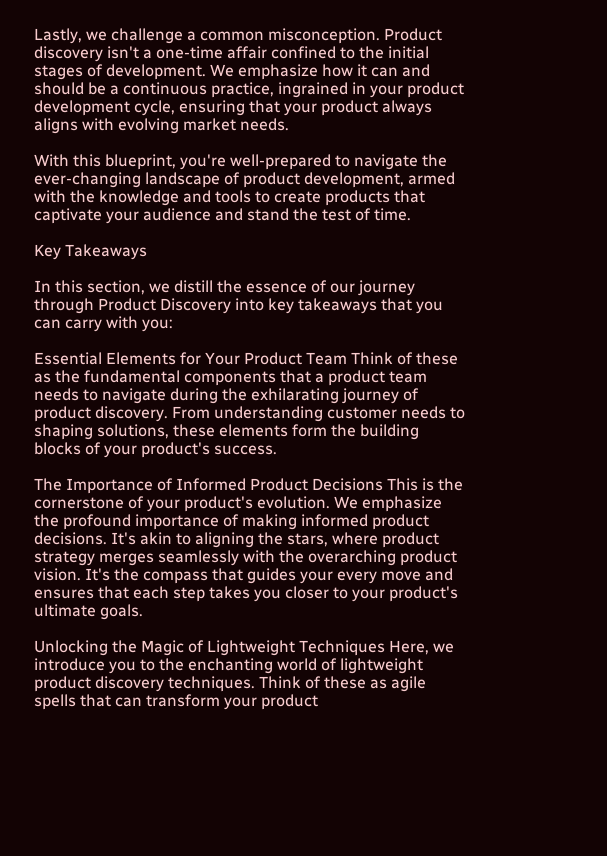Lastly, we challenge a common misconception. Product discovery isn't a one-time affair confined to the initial stages of development. We emphasize how it can and should be a continuous practice, ingrained in your product development cycle, ensuring that your product always aligns with evolving market needs.

With this blueprint, you're well-prepared to navigate the ever-changing landscape of product development, armed with the knowledge and tools to create products that captivate your audience and stand the test of time.

Key Takeaways

In this section, we distill the essence of our journey through Product Discovery into key takeaways that you can carry with you:

Essential Elements for Your Product Team Think of these as the fundamental components that a product team needs to navigate during the exhilarating journey of product discovery. From understanding customer needs to shaping solutions, these elements form the building blocks of your product's success.

The Importance of Informed Product Decisions This is the cornerstone of your product's evolution. We emphasize the profound importance of making informed product decisions. It's akin to aligning the stars, where product strategy merges seamlessly with the overarching product vision. It's the compass that guides your every move and ensures that each step takes you closer to your product's ultimate goals.

Unlocking the Magic of Lightweight Techniques Here, we introduce you to the enchanting world of lightweight product discovery techniques. Think of these as agile spells that can transform your product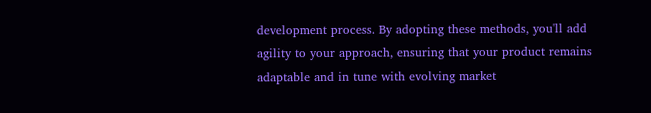development process. By adopting these methods, you'll add agility to your approach, ensuring that your product remains adaptable and in tune with evolving market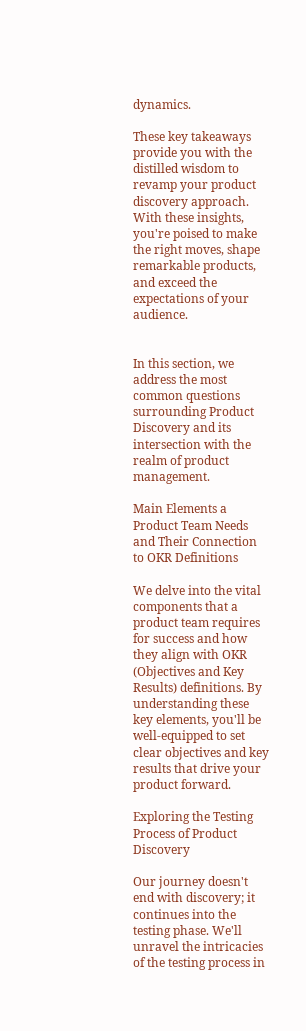dynamics.

These key takeaways provide you with the distilled wisdom to revamp your product discovery approach. With these insights, you're poised to make the right moves, shape remarkable products, and exceed the expectations of your audience.


In this section, we address the most common questions surrounding Product Discovery and its intersection with the realm of product management.

Main Elements a Product Team Needs and Their Connection to OKR Definitions

We delve into the vital components that a product team requires for success and how they align with OKR (Objectives and Key Results) definitions. By understanding these key elements, you'll be well-equipped to set clear objectives and key results that drive your product forward.

Exploring the Testing Process of Product Discovery

Our journey doesn't end with discovery; it continues into the testing phase. We'll unravel the intricacies of the testing process in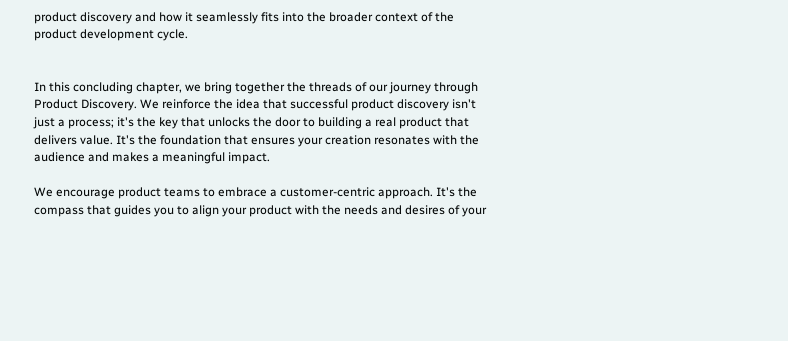product discovery and how it seamlessly fits into the broader context of the product development cycle.


In this concluding chapter, we bring together the threads of our journey through Product Discovery. We reinforce the idea that successful product discovery isn't just a process; it's the key that unlocks the door to building a real product that delivers value. It's the foundation that ensures your creation resonates with the audience and makes a meaningful impact.

We encourage product teams to embrace a customer-centric approach. It's the compass that guides you to align your product with the needs and desires of your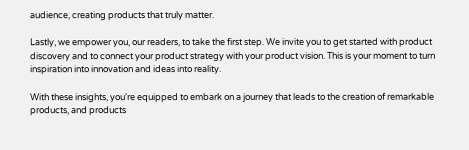audience, creating products that truly matter.

Lastly, we empower you, our readers, to take the first step. We invite you to get started with product discovery and to connect your product strategy with your product vision. This is your moment to turn inspiration into innovation and ideas into reality.

With these insights, you're equipped to embark on a journey that leads to the creation of remarkable products, and products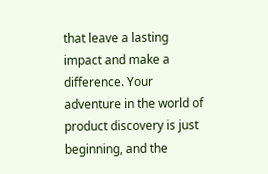that leave a lasting impact and make a difference. Your adventure in the world of product discovery is just beginning, and the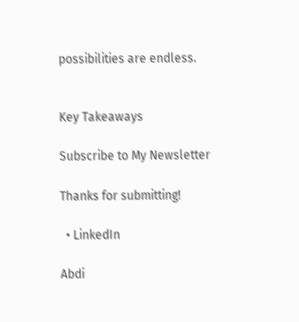possibilities are endless.


Key Takeaways

Subscribe to My Newsletter

Thanks for submitting!

  • LinkedIn

Abdi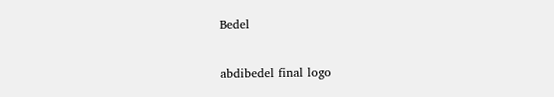Bedel

abdibedel final logo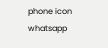phone icon
whatsapp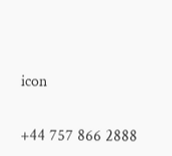icon

+44 757 866 2888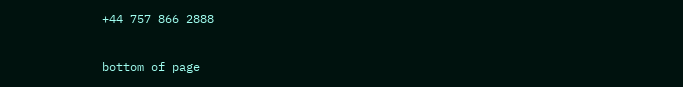+44 757 866 2888

bottom of page